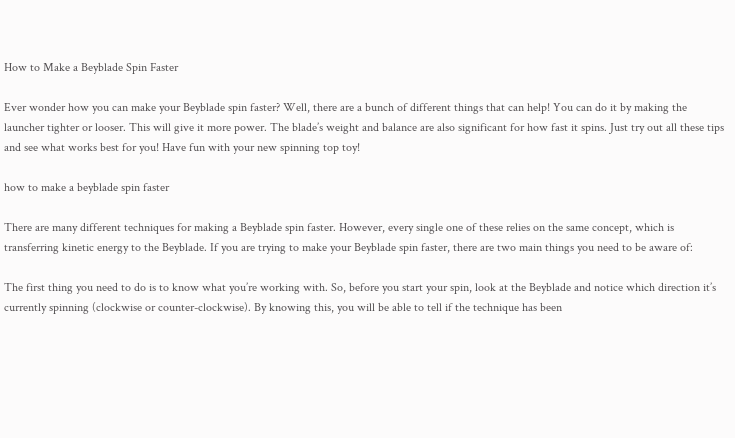How to Make a Beyblade Spin Faster

Ever wonder how you can make your Beyblade spin faster? Well, there are a bunch of different things that can help! You can do it by making the launcher tighter or looser. This will give it more power. The blade’s weight and balance are also significant for how fast it spins. Just try out all these tips and see what works best for you! Have fun with your new spinning top toy!

how to make a beyblade spin faster

There are many different techniques for making a Beyblade spin faster. However, every single one of these relies on the same concept, which is transferring kinetic energy to the Beyblade. If you are trying to make your Beyblade spin faster, there are two main things you need to be aware of:

The first thing you need to do is to know what you’re working with. So, before you start your spin, look at the Beyblade and notice which direction it’s currently spinning (clockwise or counter-clockwise). By knowing this, you will be able to tell if the technique has been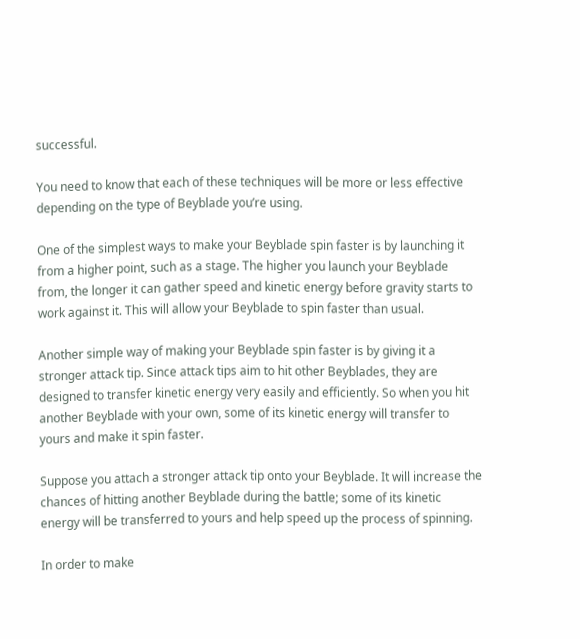successful.

You need to know that each of these techniques will be more or less effective depending on the type of Beyblade you’re using.

One of the simplest ways to make your Beyblade spin faster is by launching it from a higher point, such as a stage. The higher you launch your Beyblade from, the longer it can gather speed and kinetic energy before gravity starts to work against it. This will allow your Beyblade to spin faster than usual.

Another simple way of making your Beyblade spin faster is by giving it a stronger attack tip. Since attack tips aim to hit other Beyblades, they are designed to transfer kinetic energy very easily and efficiently. So when you hit another Beyblade with your own, some of its kinetic energy will transfer to yours and make it spin faster.

Suppose you attach a stronger attack tip onto your Beyblade. It will increase the chances of hitting another Beyblade during the battle; some of its kinetic energy will be transferred to yours and help speed up the process of spinning.

In order to make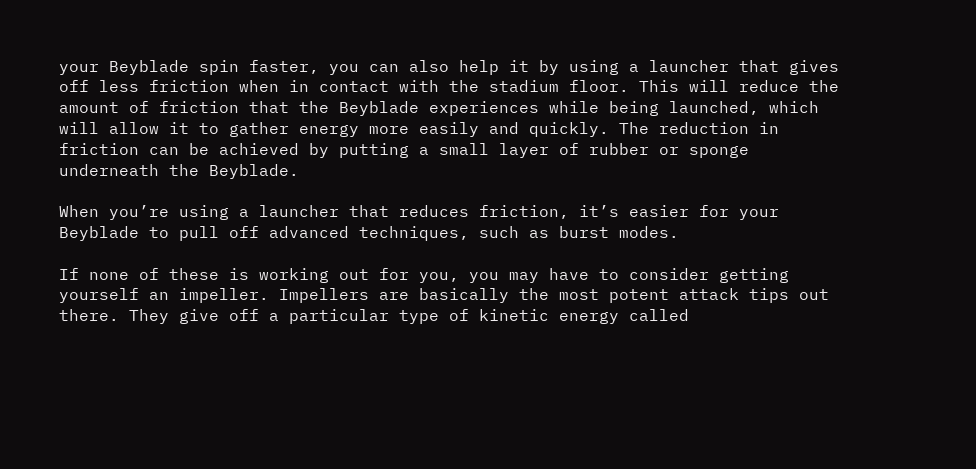your Beyblade spin faster, you can also help it by using a launcher that gives off less friction when in contact with the stadium floor. This will reduce the amount of friction that the Beyblade experiences while being launched, which will allow it to gather energy more easily and quickly. The reduction in friction can be achieved by putting a small layer of rubber or sponge underneath the Beyblade.

When you’re using a launcher that reduces friction, it’s easier for your Beyblade to pull off advanced techniques, such as burst modes.

If none of these is working out for you, you may have to consider getting yourself an impeller. Impellers are basically the most potent attack tips out there. They give off a particular type of kinetic energy called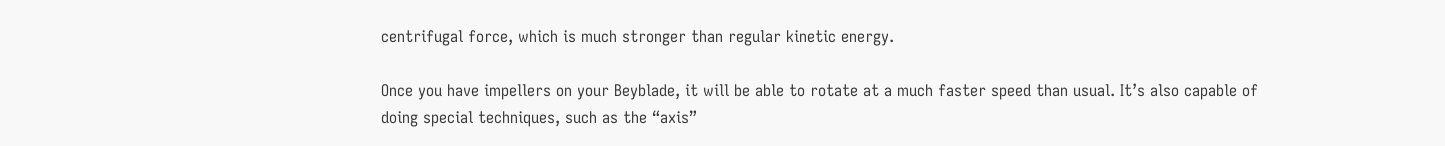centrifugal force, which is much stronger than regular kinetic energy.

Once you have impellers on your Beyblade, it will be able to rotate at a much faster speed than usual. It’s also capable of doing special techniques, such as the “axis”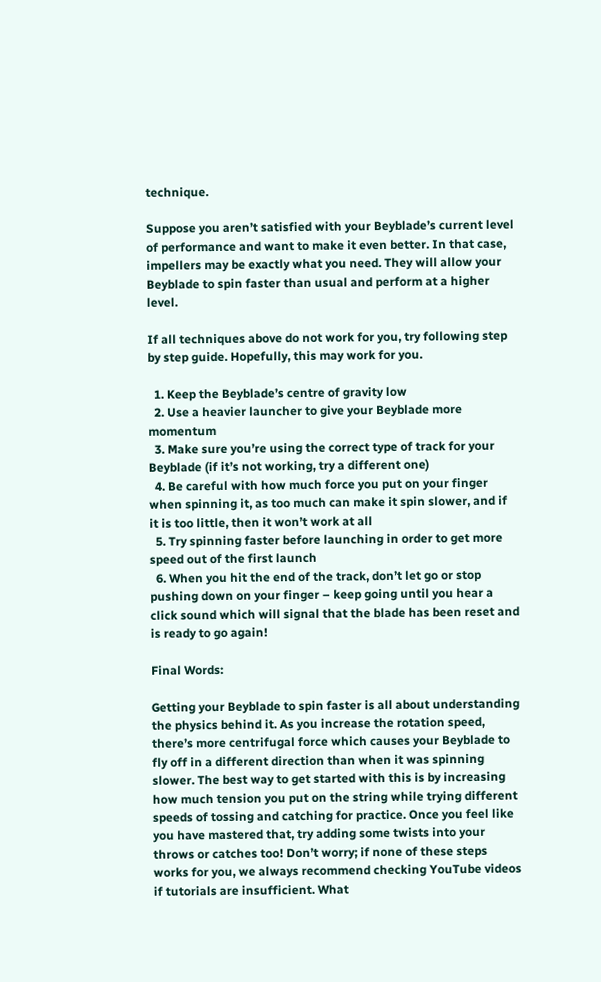technique.

Suppose you aren’t satisfied with your Beyblade’s current level of performance and want to make it even better. In that case, impellers may be exactly what you need. They will allow your Beyblade to spin faster than usual and perform at a higher level.

If all techniques above do not work for you, try following step by step guide. Hopefully, this may work for you.

  1. Keep the Beyblade’s centre of gravity low
  2. Use a heavier launcher to give your Beyblade more momentum
  3. Make sure you’re using the correct type of track for your Beyblade (if it’s not working, try a different one)
  4. Be careful with how much force you put on your finger when spinning it, as too much can make it spin slower, and if it is too little, then it won’t work at all
  5. Try spinning faster before launching in order to get more speed out of the first launch
  6. When you hit the end of the track, don’t let go or stop pushing down on your finger – keep going until you hear a click sound which will signal that the blade has been reset and is ready to go again!

Final Words:

Getting your Beyblade to spin faster is all about understanding the physics behind it. As you increase the rotation speed, there’s more centrifugal force which causes your Beyblade to fly off in a different direction than when it was spinning slower. The best way to get started with this is by increasing how much tension you put on the string while trying different speeds of tossing and catching for practice. Once you feel like you have mastered that, try adding some twists into your throws or catches too! Don’t worry; if none of these steps works for you, we always recommend checking YouTube videos if tutorials are insufficient. What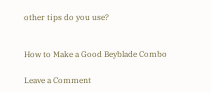other tips do you use?


How to Make a Good Beyblade Combo

Leave a Comment